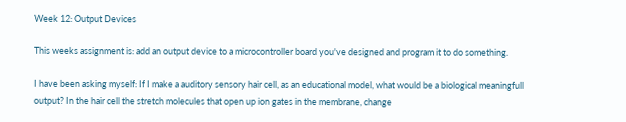Week 12: Output Devices

This weeks assignment is: add an output device to a microcontroller board you've designed and program it to do something.

I have been asking myself: If I make a auditory sensory hair cell, as an educational model, what would be a biological meaningfull output? In the hair cell the stretch molecules that open up ion gates in the membrane, change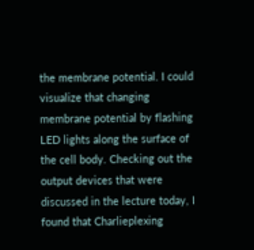the membrane potential. I could visualize that changing membrane potential by flashing LED lights along the surface of the cell body. Checking out the output devices that were discussed in the lecture today, I found that Charlieplexing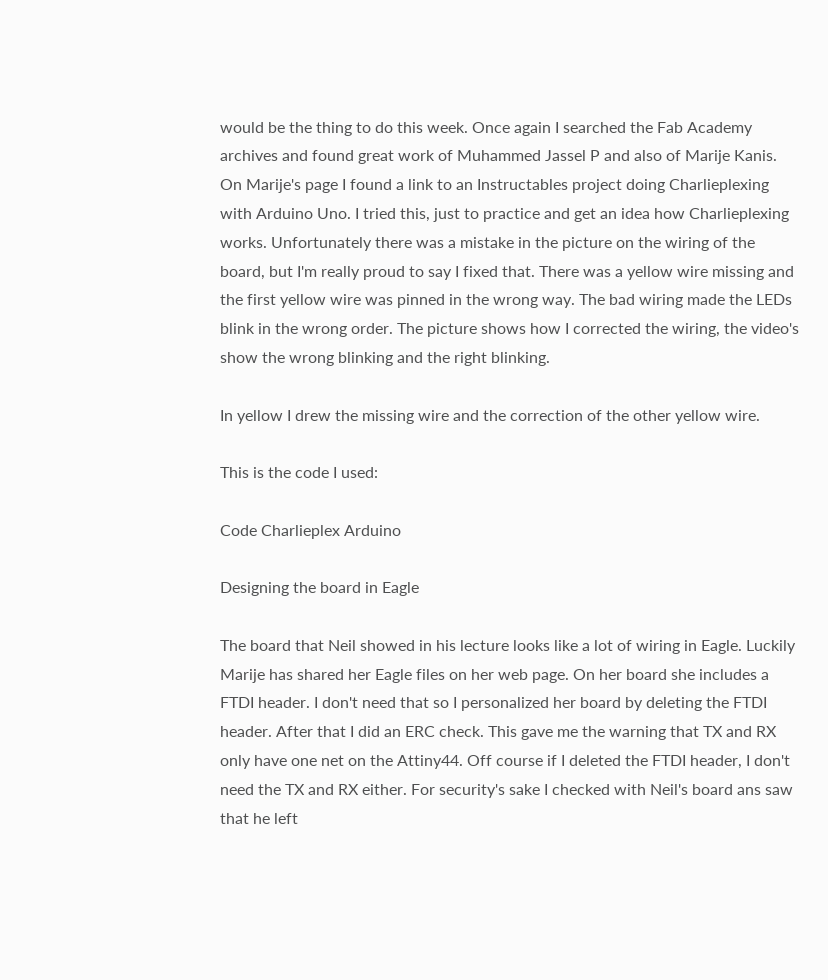would be the thing to do this week. Once again I searched the Fab Academy archives and found great work of Muhammed Jassel P and also of Marije Kanis. On Marije's page I found a link to an Instructables project doing Charlieplexing with Arduino Uno. I tried this, just to practice and get an idea how Charlieplexing works. Unfortunately there was a mistake in the picture on the wiring of the board, but I'm really proud to say I fixed that. There was a yellow wire missing and the first yellow wire was pinned in the wrong way. The bad wiring made the LEDs blink in the wrong order. The picture shows how I corrected the wiring, the video's show the wrong blinking and the right blinking.

In yellow I drew the missing wire and the correction of the other yellow wire.

This is the code I used:

Code Charlieplex Arduino

Designing the board in Eagle

The board that Neil showed in his lecture looks like a lot of wiring in Eagle. Luckily Marije has shared her Eagle files on her web page. On her board she includes a FTDI header. I don't need that so I personalized her board by deleting the FTDI header. After that I did an ERC check. This gave me the warning that TX and RX only have one net on the Attiny44. Off course if I deleted the FTDI header, I don't need the TX and RX either. For security's sake I checked with Neil's board ans saw that he left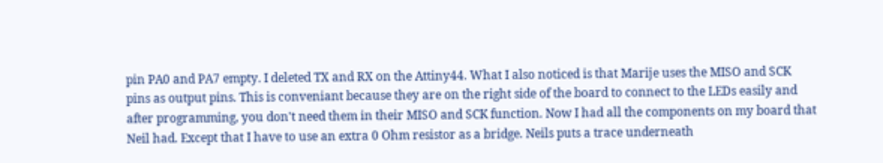pin PA0 and PA7 empty. I deleted TX and RX on the Attiny44. What I also noticed is that Marije uses the MISO and SCK pins as output pins. This is conveniant because they are on the right side of the board to connect to the LEDs easily and after programming, you don't need them in their MISO and SCK function. Now I had all the components on my board that Neil had. Except that I have to use an extra 0 Ohm resistor as a bridge. Neils puts a trace underneath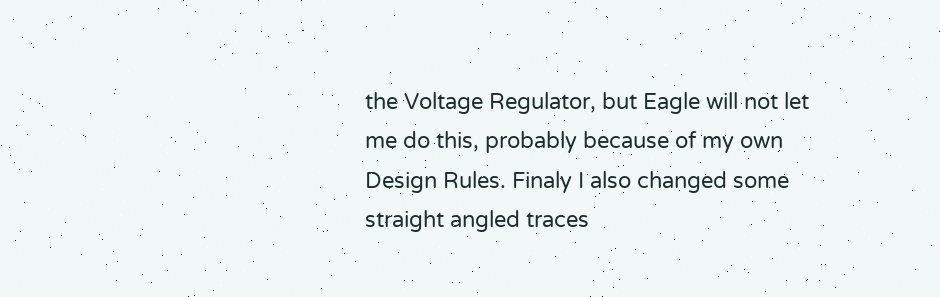the Voltage Regulator, but Eagle will not let me do this, probably because of my own Design Rules. Finaly I also changed some straight angled traces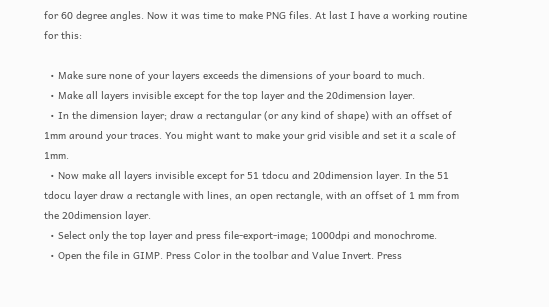for 60 degree angles. Now it was time to make PNG files. At last I have a working routine for this:

  • Make sure none of your layers exceeds the dimensions of your board to much.
  • Make all layers invisible except for the top layer and the 20dimension layer.
  • In the dimension layer; draw a rectangular (or any kind of shape) with an offset of 1mm around your traces. You might want to make your grid visible and set it a scale of 1mm.
  • Now make all layers invisible except for 51 tdocu and 20dimension layer. In the 51 tdocu layer draw a rectangle with lines, an open rectangle, with an offset of 1 mm from the 20dimension layer.
  • Select only the top layer and press file-export-image; 1000dpi and monochrome.
  • Open the file in GIMP. Press Color in the toolbar and Value Invert. Press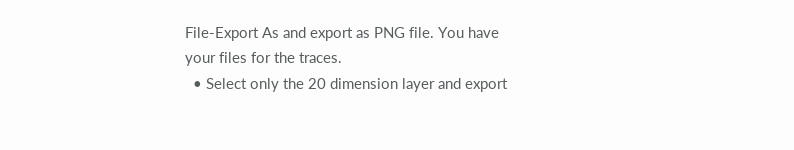File-Export As and export as PNG file. You have your files for the traces.
  • Select only the 20 dimension layer and export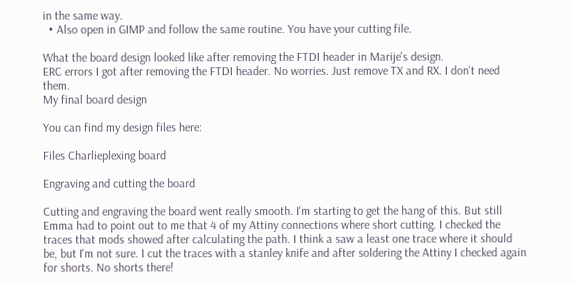in the same way.
  • Also open in GIMP and follow the same routine. You have your cutting file.

What the board design looked like after removing the FTDI header in Marije's design.
ERC errors I got after removing the FTDI header. No worries. Just remove TX and RX. I don't need them.
My final board design

You can find my design files here:

Files Charlieplexing board

Engraving and cutting the board

Cutting and engraving the board went really smooth. I'm starting to get the hang of this. But still Emma had to point out to me that 4 of my Attiny connections where short cutting. I checked the traces that mods showed after calculating the path. I think a saw a least one trace where it should be, but I'm not sure. I cut the traces with a stanley knife and after soldering the Attiny I checked again for shorts. No shorts there!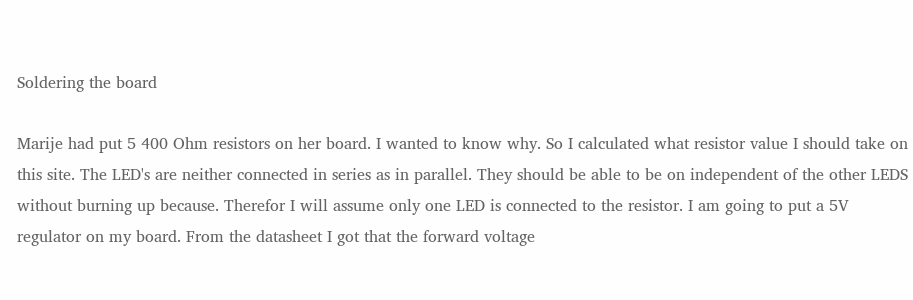Soldering the board

Marije had put 5 400 Ohm resistors on her board. I wanted to know why. So I calculated what resistor value I should take on this site. The LED's are neither connected in series as in parallel. They should be able to be on independent of the other LEDS without burning up because. Therefor I will assume only one LED is connected to the resistor. I am going to put a 5V regulator on my board. From the datasheet I got that the forward voltage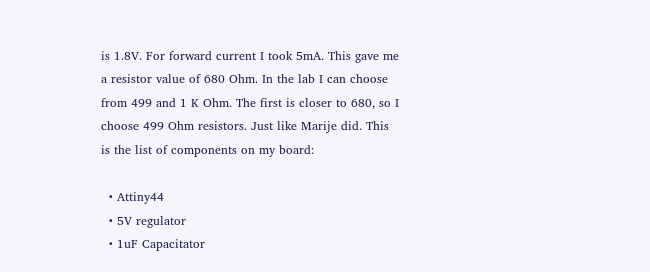is 1.8V. For forward current I took 5mA. This gave me a resistor value of 680 Ohm. In the lab I can choose from 499 and 1 K Ohm. The first is closer to 680, so I choose 499 Ohm resistors. Just like Marije did. This is the list of components on my board:

  • Attiny44
  • 5V regulator
  • 1uF Capacitator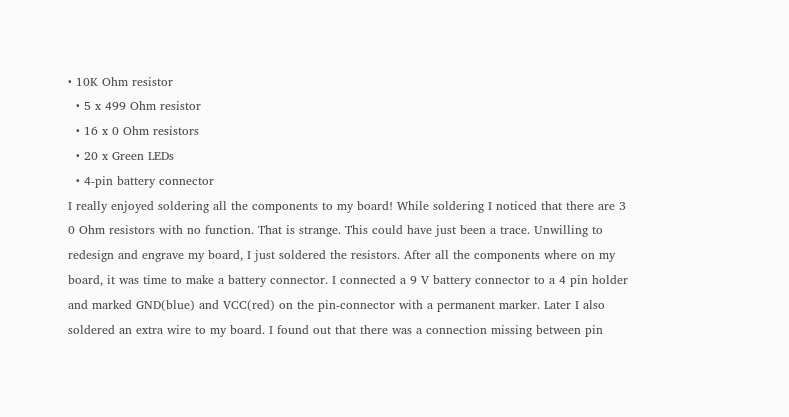• 10K Ohm resistor
  • 5 x 499 Ohm resistor
  • 16 x 0 Ohm resistors
  • 20 x Green LEDs
  • 4-pin battery connector
I really enjoyed soldering all the components to my board! While soldering I noticed that there are 3 0 Ohm resistors with no function. That is strange. This could have just been a trace. Unwilling to redesign and engrave my board, I just soldered the resistors. After all the components where on my board, it was time to make a battery connector. I connected a 9 V battery connector to a 4 pin holder and marked GND(blue) and VCC(red) on the pin-connector with a permanent marker. Later I also soldered an extra wire to my board. I found out that there was a connection missing between pin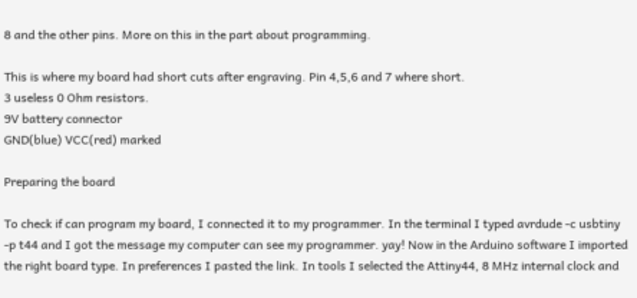8 and the other pins. More on this in the part about programming.

This is where my board had short cuts after engraving. Pin 4,5,6 and 7 where short.
3 useless 0 Ohm resistors.
9V battery connector
GND(blue) VCC(red) marked

Preparing the board

To check if can program my board, I connected it to my programmer. In the terminal I typed avrdude -c usbtiny -p t44 and I got the message my computer can see my programmer. yay! Now in the Arduino software I imported the right board type. In preferences I pasted the link. In tools I selected the Attiny44, 8 MHz internal clock and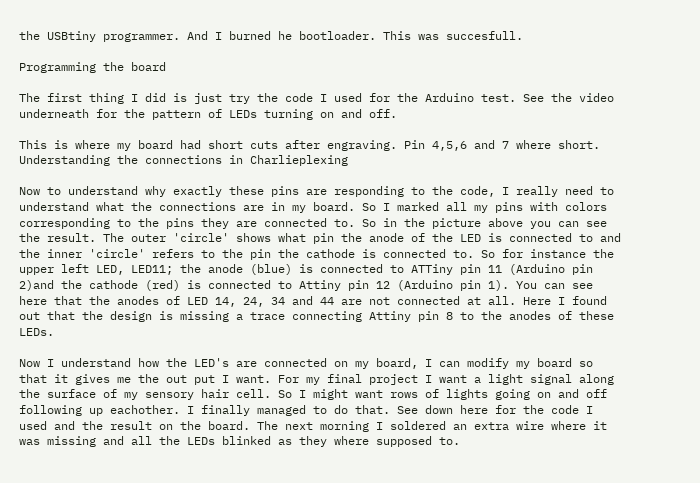the USBtiny programmer. And I burned he bootloader. This was succesfull.

Programming the board

The first thing I did is just try the code I used for the Arduino test. See the video underneath for the pattern of LEDs turning on and off.

This is where my board had short cuts after engraving. Pin 4,5,6 and 7 where short.
Understanding the connections in Charlieplexing

Now to understand why exactly these pins are responding to the code, I really need to understand what the connections are in my board. So I marked all my pins with colors corresponding to the pins they are connected to. So in the picture above you can see the result. The outer 'circle' shows what pin the anode of the LED is connected to and the inner 'circle' refers to the pin the cathode is connected to. So for instance the upper left LED, LED11; the anode (blue) is connected to ATTiny pin 11 (Arduino pin 2)and the cathode (red) is connected to Attiny pin 12 (Arduino pin 1). You can see here that the anodes of LED 14, 24, 34 and 44 are not connected at all. Here I found out that the design is missing a trace connecting Attiny pin 8 to the anodes of these LEDs.

Now I understand how the LED's are connected on my board, I can modify my board so that it gives me the out put I want. For my final project I want a light signal along the surface of my sensory hair cell. So I might want rows of lights going on and off following up eachother. I finally managed to do that. See down here for the code I used and the result on the board. The next morning I soldered an extra wire where it was missing and all the LEDs blinked as they where supposed to.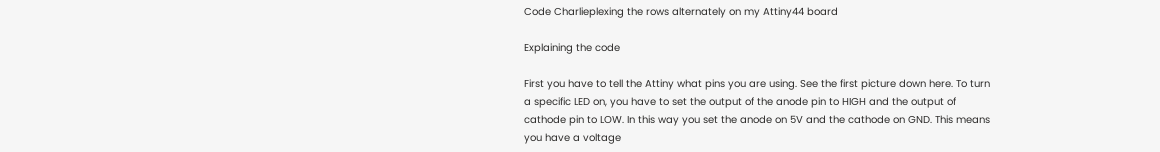Code Charlieplexing the rows alternately on my Attiny44 board

Explaining the code

First you have to tell the Attiny what pins you are using. See the first picture down here. To turn a specific LED on, you have to set the output of the anode pin to HIGH and the output of cathode pin to LOW. In this way you set the anode on 5V and the cathode on GND. This means you have a voltage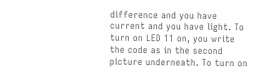difference and you have current and you have light. To turn on LED 11 on, you write the code as in the second picture underneath. To turn on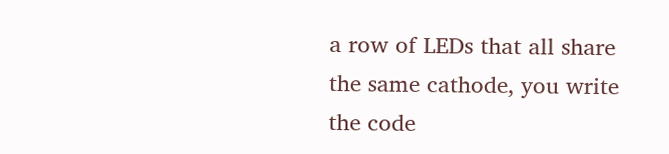a row of LEDs that all share the same cathode, you write the code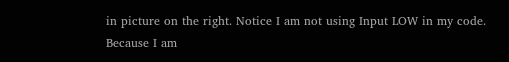in picture on the right. Notice I am not using Input LOW in my code. Because I am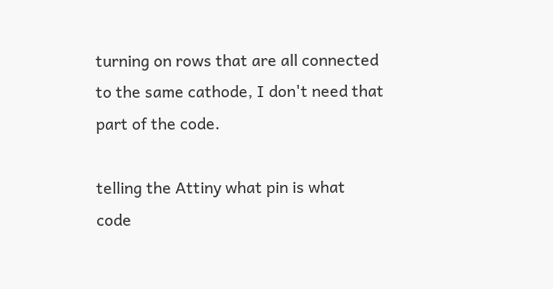turning on rows that are all connected to the same cathode, I don't need that part of the code.

telling the Attiny what pin is what
code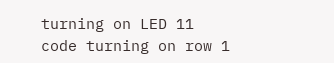turning on LED 11
code turning on row 1